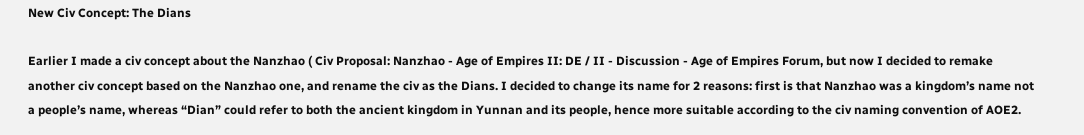New Civ Concept: The Dians

Earlier I made a civ concept about the Nanzhao ( Civ Proposal: Nanzhao - Age of Empires II: DE / II - Discussion - Age of Empires Forum, but now I decided to remake another civ concept based on the Nanzhao one, and rename the civ as the Dians. I decided to change its name for 2 reasons: first is that Nanzhao was a kingdom’s name not a people’s name, whereas “Dian” could refer to both the ancient kingdom in Yunnan and its people, hence more suitable according to the civ naming convention of AOE2.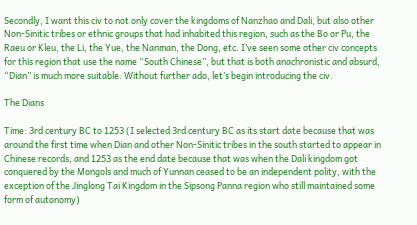Secondly, I want this civ to not only cover the kingdoms of Nanzhao and Dali, but also other Non-Sinitic tribes or ethnic groups that had inhabited this region, such as the Bo or Pu, the Raeu or Kleu, the Li, the Yue, the Nanman, the Dong, etc. I’ve seen some other civ concepts for this region that use the name “South Chinese”, but that is both anachronistic and absurd, “Dian” is much more suitable. Without further ado, let’s begin introducing the civ.

The Dians

Time: 3rd century BC to 1253 (I selected 3rd century BC as its start date because that was around the first time when Dian and other Non-Sinitic tribes in the south started to appear in Chinese records, and 1253 as the end date because that was when the Dali kingdom got conquered by the Mongols and much of Yunnan ceased to be an independent polity, with the exception of the Jinglong Tai Kingdom in the Sipsong Panna region who still maintained some form of autonomy)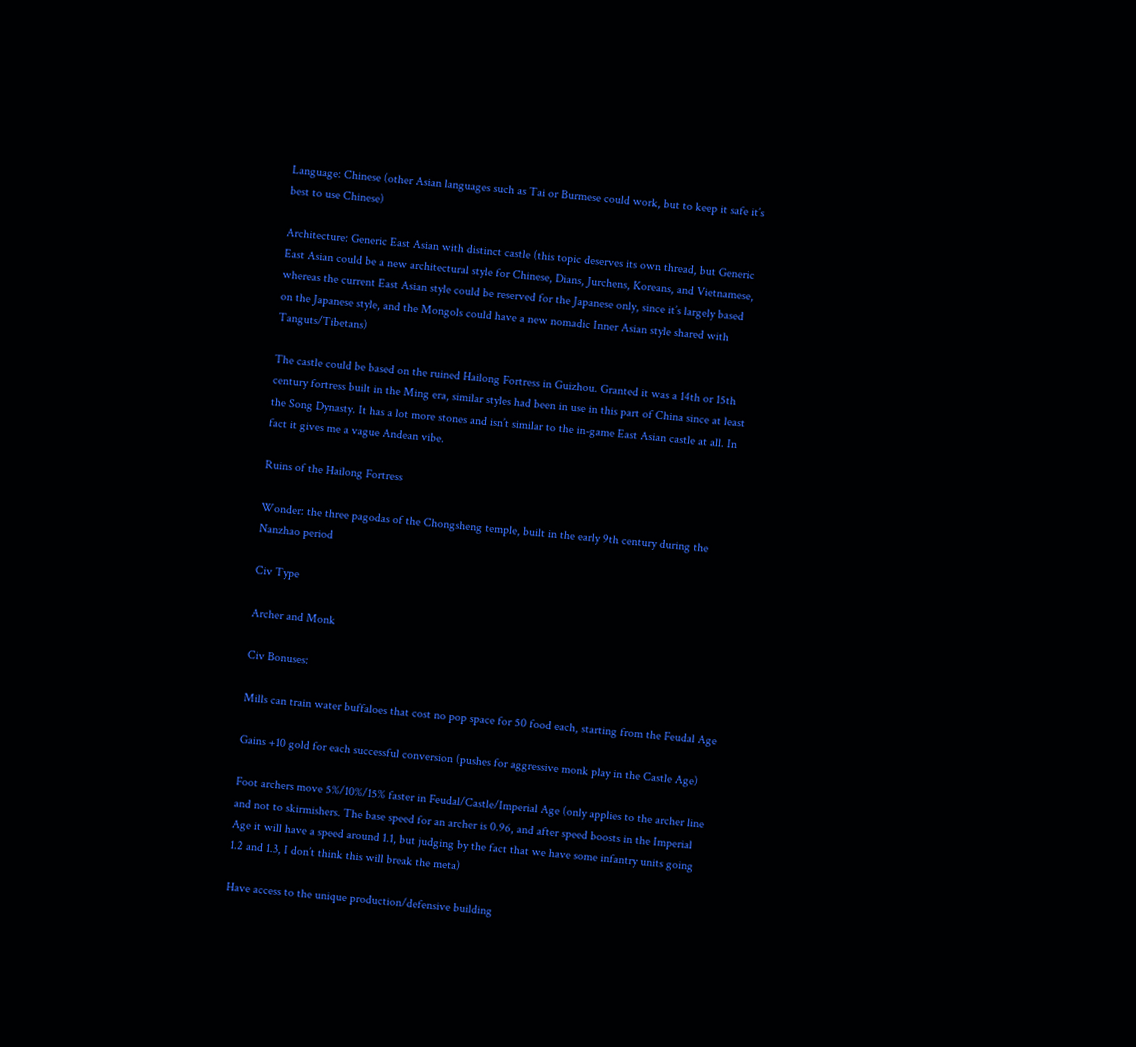Language: Chinese (other Asian languages such as Tai or Burmese could work, but to keep it safe it’s best to use Chinese)

Architecture: Generic East Asian with distinct castle (this topic deserves its own thread, but Generic East Asian could be a new architectural style for Chinese, Dians, Jurchens, Koreans, and Vietnamese, whereas the current East Asian style could be reserved for the Japanese only, since it’s largely based on the Japanese style, and the Mongols could have a new nomadic Inner Asian style shared with Tanguts/Tibetans)

The castle could be based on the ruined Hailong Fortress in Guizhou. Granted it was a 14th or 15th century fortress built in the Ming era, similar styles had been in use in this part of China since at least the Song Dynasty. It has a lot more stones and isn’t similar to the in-game East Asian castle at all. In fact it gives me a vague Andean vibe.

Ruins of the Hailong Fortress

Wonder: the three pagodas of the Chongsheng temple, built in the early 9th century during the Nanzhao period

Civ Type

Archer and Monk

Civ Bonuses:

Mills can train water buffaloes that cost no pop space for 50 food each, starting from the Feudal Age

Gains +10 gold for each successful conversion (pushes for aggressive monk play in the Castle Age)

Foot archers move 5%/10%/15% faster in Feudal/Castle/Imperial Age (only applies to the archer line and not to skirmishers. The base speed for an archer is 0.96, and after speed boosts in the Imperial Age it will have a speed around 1.1, but judging by the fact that we have some infantry units going 1.2 and 1.3, I don’t think this will break the meta)

Have access to the unique production/defensive building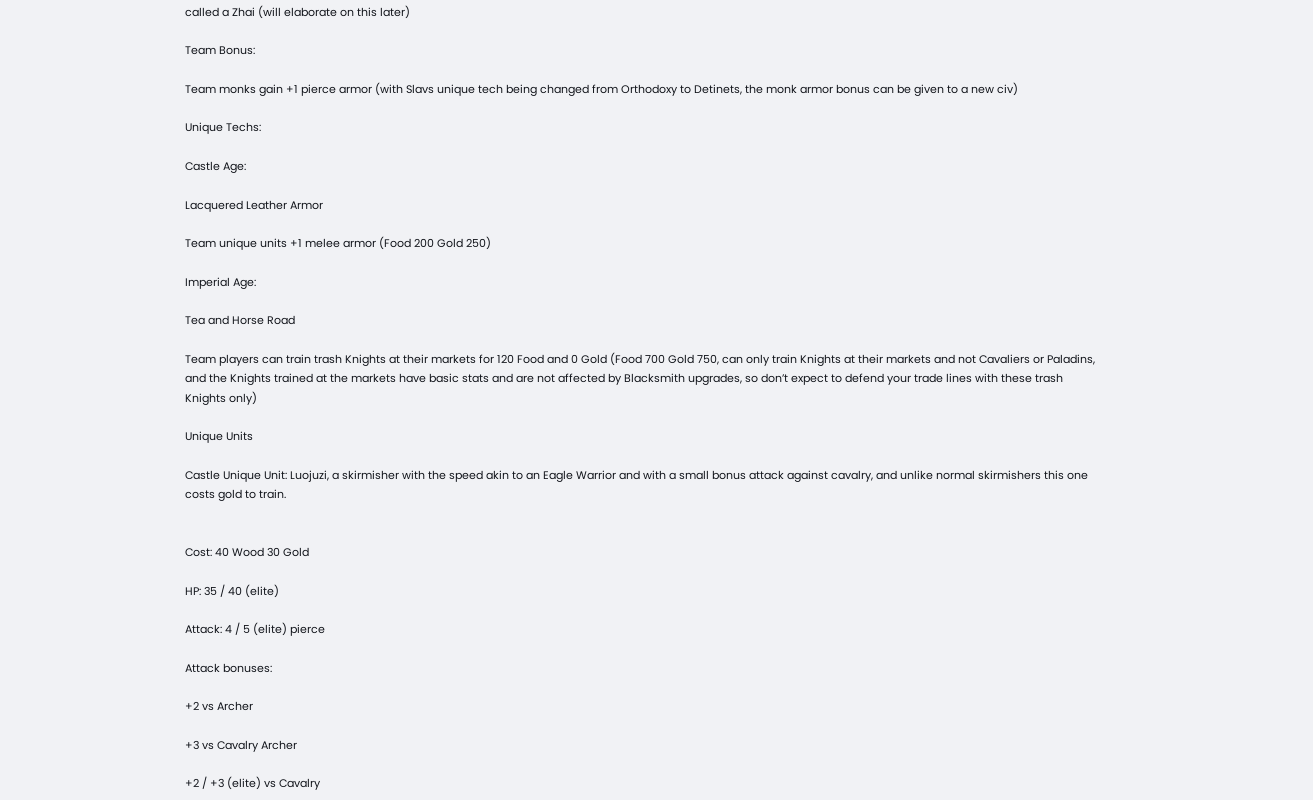called a Zhai (will elaborate on this later)

Team Bonus:

Team monks gain +1 pierce armor (with Slavs unique tech being changed from Orthodoxy to Detinets, the monk armor bonus can be given to a new civ)

Unique Techs:

Castle Age:

Lacquered Leather Armor

Team unique units +1 melee armor (Food 200 Gold 250)

Imperial Age:

Tea and Horse Road

Team players can train trash Knights at their markets for 120 Food and 0 Gold (Food 700 Gold 750, can only train Knights at their markets and not Cavaliers or Paladins, and the Knights trained at the markets have basic stats and are not affected by Blacksmith upgrades, so don’t expect to defend your trade lines with these trash Knights only)

Unique Units

Castle Unique Unit: Luojuzi, a skirmisher with the speed akin to an Eagle Warrior and with a small bonus attack against cavalry, and unlike normal skirmishers this one costs gold to train.


Cost: 40 Wood 30 Gold

HP: 35 / 40 (elite)

Attack: 4 / 5 (elite) pierce

Attack bonuses:

+2 vs Archer

+3 vs Cavalry Archer

+2 / +3 (elite) vs Cavalry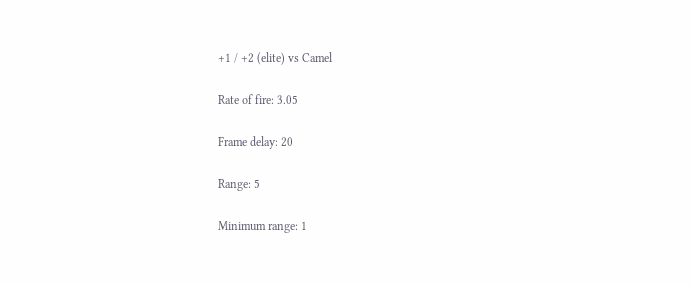+1 / +2 (elite) vs Camel

Rate of fire: 3.05

Frame delay: 20

Range: 5

Minimum range: 1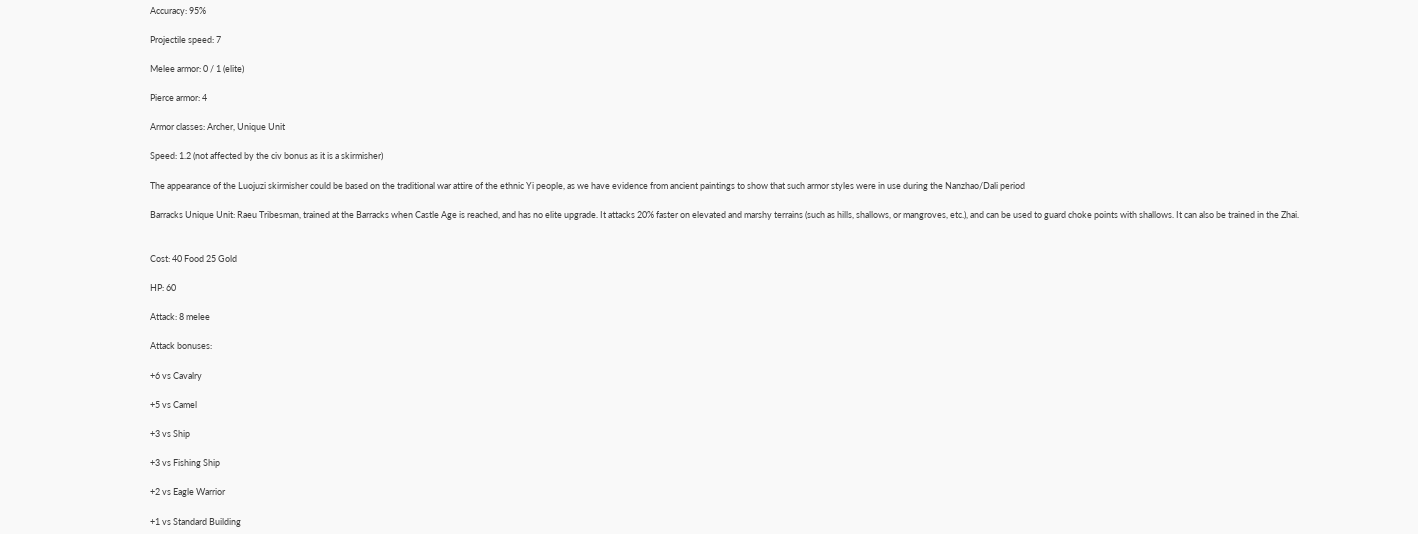Accuracy: 95%

Projectile speed: 7

Melee armor: 0 / 1 (elite)

Pierce armor: 4

Armor classes: Archer, Unique Unit

Speed: 1.2 (not affected by the civ bonus as it is a skirmisher)

The appearance of the Luojuzi skirmisher could be based on the traditional war attire of the ethnic Yi people, as we have evidence from ancient paintings to show that such armor styles were in use during the Nanzhao/Dali period

Barracks Unique Unit: Raeu Tribesman, trained at the Barracks when Castle Age is reached, and has no elite upgrade. It attacks 20% faster on elevated and marshy terrains (such as hills, shallows, or mangroves, etc.), and can be used to guard choke points with shallows. It can also be trained in the Zhai.


Cost: 40 Food 25 Gold

HP: 60

Attack: 8 melee

Attack bonuses:

+6 vs Cavalry

+5 vs Camel

+3 vs Ship

+3 vs Fishing Ship

+2 vs Eagle Warrior

+1 vs Standard Building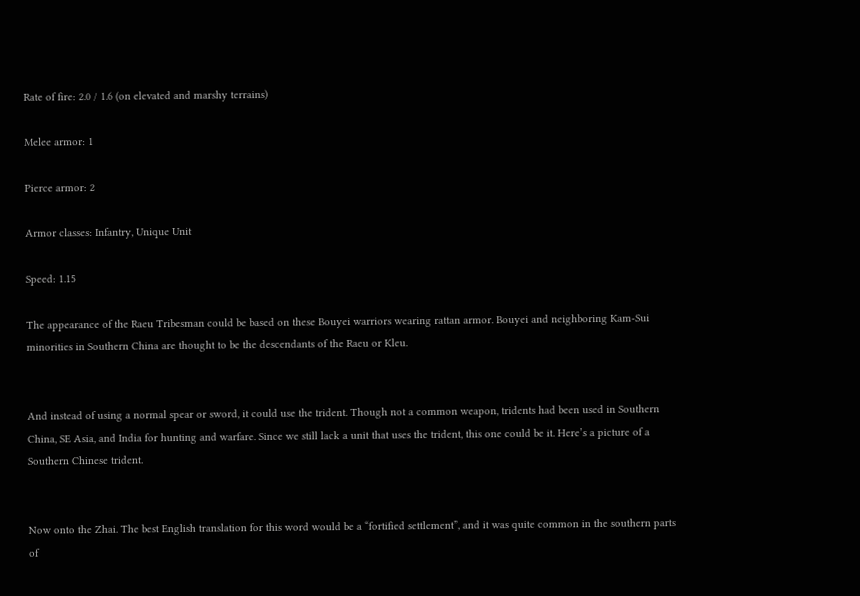Rate of fire: 2.0 / 1.6 (on elevated and marshy terrains)

Melee armor: 1

Pierce armor: 2

Armor classes: Infantry, Unique Unit

Speed: 1.15

The appearance of the Raeu Tribesman could be based on these Bouyei warriors wearing rattan armor. Bouyei and neighboring Kam-Sui minorities in Southern China are thought to be the descendants of the Raeu or Kleu.


And instead of using a normal spear or sword, it could use the trident. Though not a common weapon, tridents had been used in Southern China, SE Asia, and India for hunting and warfare. Since we still lack a unit that uses the trident, this one could be it. Here’s a picture of a Southern Chinese trident.


Now onto the Zhai. The best English translation for this word would be a “fortified settlement”, and it was quite common in the southern parts of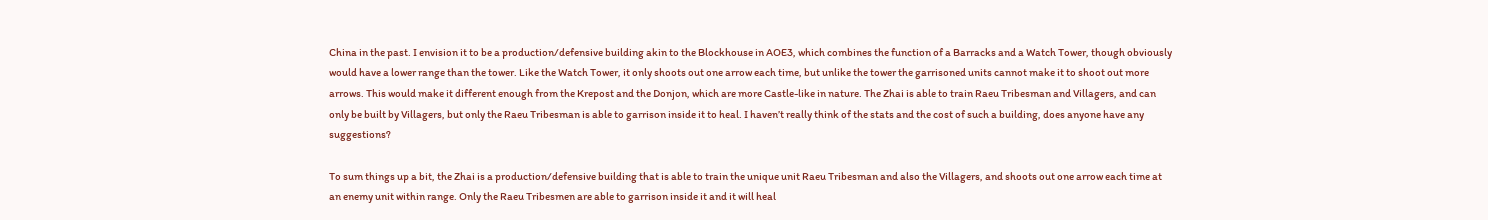China in the past. I envision it to be a production/defensive building akin to the Blockhouse in AOE3, which combines the function of a Barracks and a Watch Tower, though obviously would have a lower range than the tower. Like the Watch Tower, it only shoots out one arrow each time, but unlike the tower the garrisoned units cannot make it to shoot out more arrows. This would make it different enough from the Krepost and the Donjon, which are more Castle-like in nature. The Zhai is able to train Raeu Tribesman and Villagers, and can only be built by Villagers, but only the Raeu Tribesman is able to garrison inside it to heal. I haven’t really think of the stats and the cost of such a building, does anyone have any suggestions?

To sum things up a bit, the Zhai is a production/defensive building that is able to train the unique unit Raeu Tribesman and also the Villagers, and shoots out one arrow each time at an enemy unit within range. Only the Raeu Tribesmen are able to garrison inside it and it will heal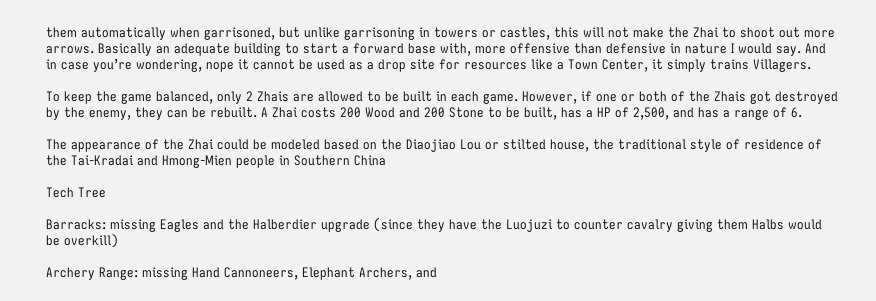them automatically when garrisoned, but unlike garrisoning in towers or castles, this will not make the Zhai to shoot out more arrows. Basically an adequate building to start a forward base with, more offensive than defensive in nature I would say. And in case you’re wondering, nope it cannot be used as a drop site for resources like a Town Center, it simply trains Villagers.

To keep the game balanced, only 2 Zhais are allowed to be built in each game. However, if one or both of the Zhais got destroyed by the enemy, they can be rebuilt. A Zhai costs 200 Wood and 200 Stone to be built, has a HP of 2,500, and has a range of 6.

The appearance of the Zhai could be modeled based on the Diaojiao Lou or stilted house, the traditional style of residence of the Tai-Kradai and Hmong-Mien people in Southern China

Tech Tree

Barracks: missing Eagles and the Halberdier upgrade (since they have the Luojuzi to counter cavalry giving them Halbs would be overkill)

Archery Range: missing Hand Cannoneers, Elephant Archers, and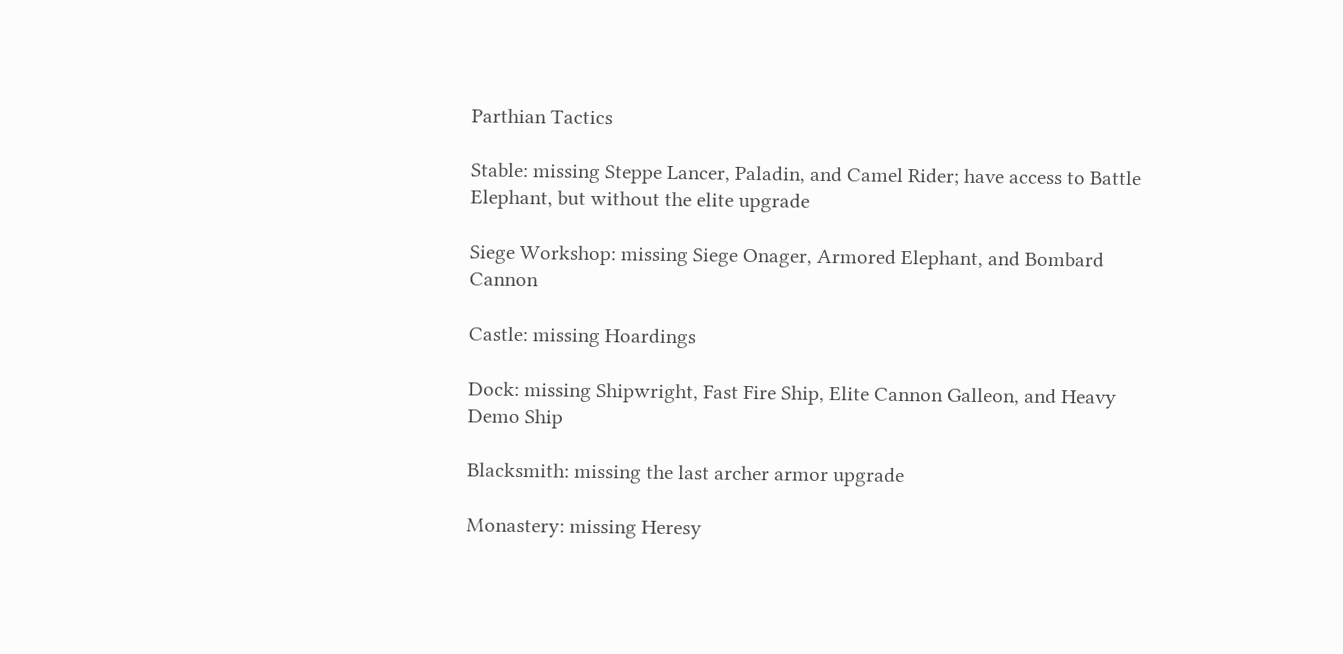Parthian Tactics

Stable: missing Steppe Lancer, Paladin, and Camel Rider; have access to Battle Elephant, but without the elite upgrade

Siege Workshop: missing Siege Onager, Armored Elephant, and Bombard Cannon

Castle: missing Hoardings

Dock: missing Shipwright, Fast Fire Ship, Elite Cannon Galleon, and Heavy Demo Ship

Blacksmith: missing the last archer armor upgrade

Monastery: missing Heresy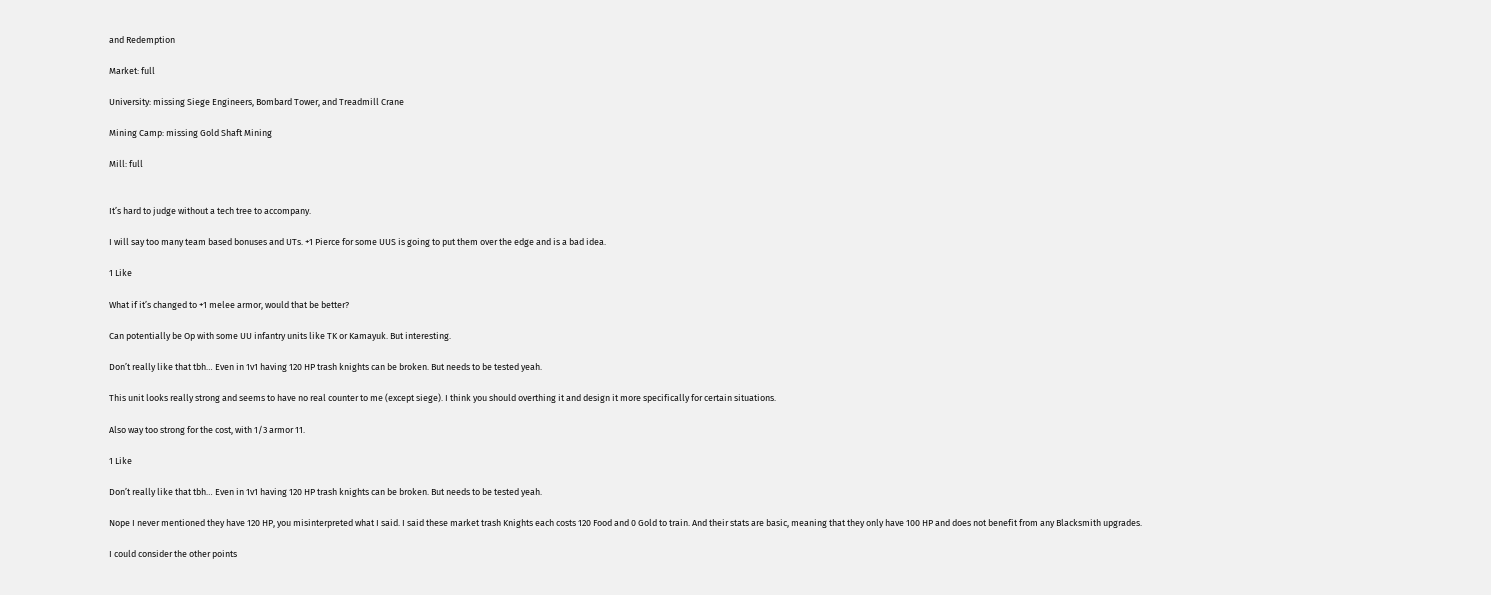and Redemption

Market: full

University: missing Siege Engineers, Bombard Tower, and Treadmill Crane

Mining Camp: missing Gold Shaft Mining

Mill: full


It’s hard to judge without a tech tree to accompany.

I will say too many team based bonuses and UTs. +1 Pierce for some UUS is going to put them over the edge and is a bad idea.

1 Like

What if it’s changed to +1 melee armor, would that be better?

Can potentially be Op with some UU infantry units like TK or Kamayuk. But interesting.

Don’t really like that tbh… Even in 1v1 having 120 HP trash knights can be broken. But needs to be tested yeah.

This unit looks really strong and seems to have no real counter to me (except siege). I think you should overthing it and design it more specifically for certain situations.

Also way too strong for the cost, with 1/3 armor 11.

1 Like

Don’t really like that tbh… Even in 1v1 having 120 HP trash knights can be broken. But needs to be tested yeah.

Nope I never mentioned they have 120 HP, you misinterpreted what I said. I said these market trash Knights each costs 120 Food and 0 Gold to train. And their stats are basic, meaning that they only have 100 HP and does not benefit from any Blacksmith upgrades.

I could consider the other points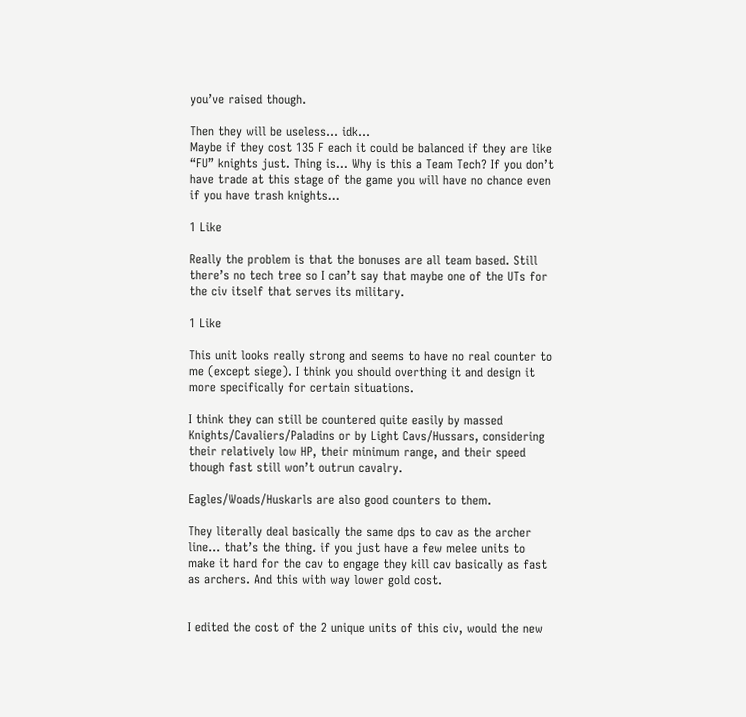you’ve raised though.

Then they will be useless… idk…
Maybe if they cost 135 F each it could be balanced if they are like “FU” knights just. Thing is… Why is this a Team Tech? If you don’t have trade at this stage of the game you will have no chance even if you have trash knights…

1 Like

Really the problem is that the bonuses are all team based. Still there’s no tech tree so I can’t say that maybe one of the UTs for the civ itself that serves its military.

1 Like

This unit looks really strong and seems to have no real counter to me (except siege). I think you should overthing it and design it more specifically for certain situations.

I think they can still be countered quite easily by massed Knights/Cavaliers/Paladins or by Light Cavs/Hussars, considering their relatively low HP, their minimum range, and their speed though fast still won’t outrun cavalry.

Eagles/Woads/Huskarls are also good counters to them.

They literally deal basically the same dps to cav as the archer line… that’s the thing. if you just have a few melee units to make it hard for the cav to engage they kill cav basically as fast as archers. And this with way lower gold cost.


I edited the cost of the 2 unique units of this civ, would the new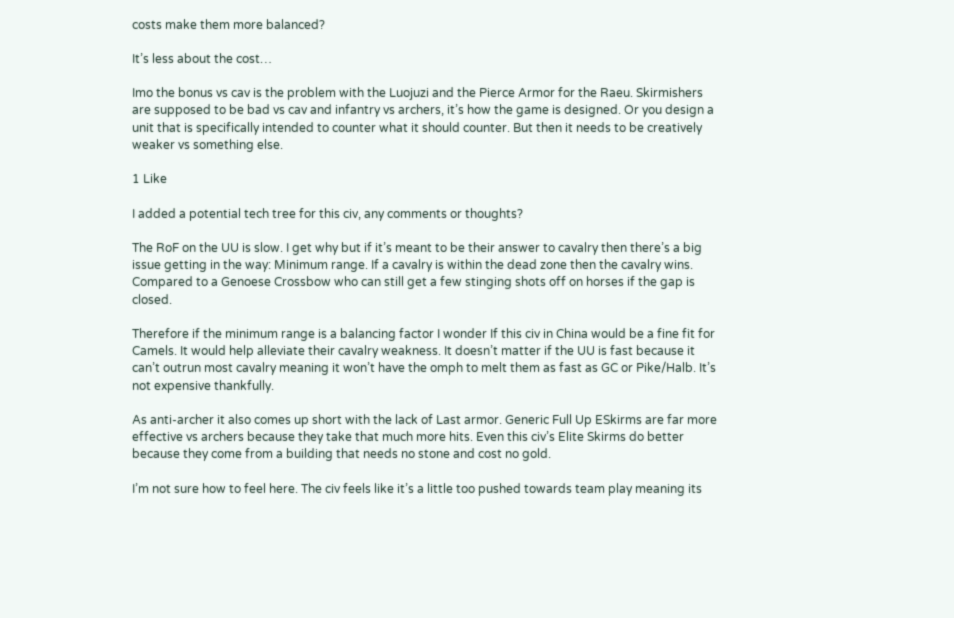costs make them more balanced?

It’s less about the cost…

Imo the bonus vs cav is the problem with the Luojuzi and the Pierce Armor for the Raeu. Skirmishers are supposed to be bad vs cav and infantry vs archers, it’s how the game is designed. Or you design a unit that is specifically intended to counter what it should counter. But then it needs to be creatively weaker vs something else.

1 Like

I added a potential tech tree for this civ, any comments or thoughts?

The RoF on the UU is slow. I get why but if it’s meant to be their answer to cavalry then there’s a big issue getting in the way: Minimum range. If a cavalry is within the dead zone then the cavalry wins. Compared to a Genoese Crossbow who can still get a few stinging shots off on horses if the gap is closed.

Therefore if the minimum range is a balancing factor I wonder If this civ in China would be a fine fit for Camels. It would help alleviate their cavalry weakness. It doesn’t matter if the UU is fast because it can’t outrun most cavalry meaning it won’t have the omph to melt them as fast as GC or Pike/Halb. It’s not expensive thankfully.

As anti-archer it also comes up short with the lack of Last armor. Generic Full Up ESkirms are far more effective vs archers because they take that much more hits. Even this civ’s Elite Skirms do better because they come from a building that needs no stone and cost no gold.

I’m not sure how to feel here. The civ feels like it’s a little too pushed towards team play meaning its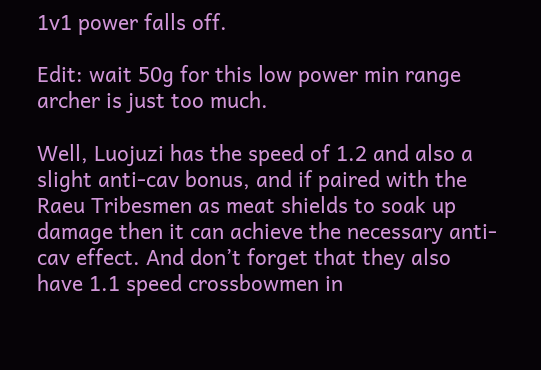1v1 power falls off.

Edit: wait 50g for this low power min range archer is just too much.

Well, Luojuzi has the speed of 1.2 and also a slight anti-cav bonus, and if paired with the Raeu Tribesmen as meat shields to soak up damage then it can achieve the necessary anti-cav effect. And don’t forget that they also have 1.1 speed crossbowmen in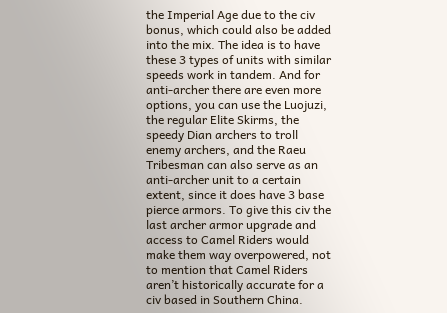the Imperial Age due to the civ bonus, which could also be added into the mix. The idea is to have these 3 types of units with similar speeds work in tandem. And for anti-archer there are even more options, you can use the Luojuzi, the regular Elite Skirms, the speedy Dian archers to troll enemy archers, and the Raeu Tribesman can also serve as an anti-archer unit to a certain extent, since it does have 3 base pierce armors. To give this civ the last archer armor upgrade and access to Camel Riders would make them way overpowered, not to mention that Camel Riders aren’t historically accurate for a civ based in Southern China.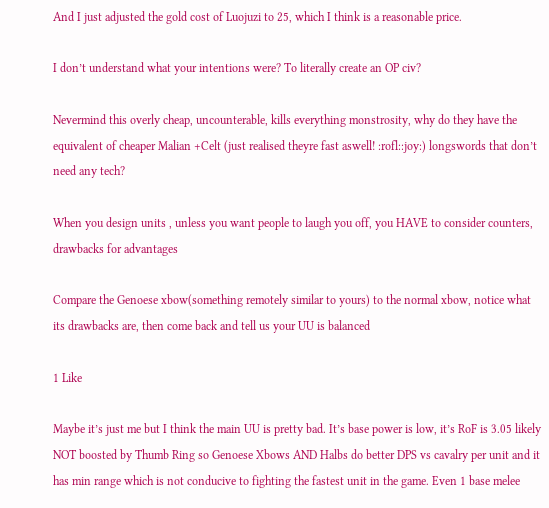And I just adjusted the gold cost of Luojuzi to 25, which I think is a reasonable price.

I don’t understand what your intentions were? To literally create an OP civ?

Nevermind this overly cheap, uncounterable, kills everything monstrosity, why do they have the equivalent of cheaper Malian +Celt (just realised theyre fast aswell! :rofl::joy:) longswords that don’t need any tech?

When you design units , unless you want people to laugh you off, you HAVE to consider counters, drawbacks for advantages

Compare the Genoese xbow(something remotely similar to yours) to the normal xbow, notice what its drawbacks are, then come back and tell us your UU is balanced

1 Like

Maybe it’s just me but I think the main UU is pretty bad. It’s base power is low, it’s RoF is 3.05 likely NOT boosted by Thumb Ring so Genoese Xbows AND Halbs do better DPS vs cavalry per unit and it has min range which is not conducive to fighting the fastest unit in the game. Even 1 base melee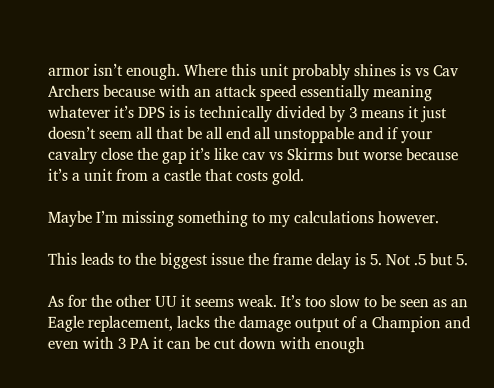armor isn’t enough. Where this unit probably shines is vs Cav Archers because with an attack speed essentially meaning whatever it’s DPS is is technically divided by 3 means it just doesn’t seem all that be all end all unstoppable and if your cavalry close the gap it’s like cav vs Skirms but worse because it’s a unit from a castle that costs gold.

Maybe I’m missing something to my calculations however.

This leads to the biggest issue the frame delay is 5. Not .5 but 5.

As for the other UU it seems weak. It’s too slow to be seen as an Eagle replacement, lacks the damage output of a Champion and even with 3 PA it can be cut down with enough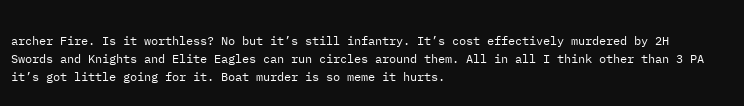archer Fire. Is it worthless? No but it’s still infantry. It’s cost effectively murdered by 2H Swords and Knights and Elite Eagles can run circles around them. All in all I think other than 3 PA it’s got little going for it. Boat murder is so meme it hurts.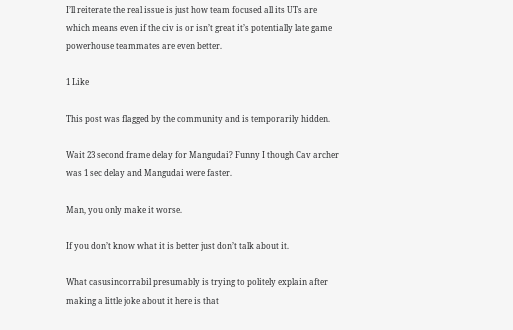I’ll reiterate the real issue is just how team focused all its UTs are which means even if the civ is or isn’t great it’s potentially late game powerhouse teammates are even better.

1 Like

This post was flagged by the community and is temporarily hidden.

Wait 23 second frame delay for Mangudai? Funny I though Cav archer was 1 sec delay and Mangudai were faster.

Man, you only make it worse.

If you don’t know what it is better just don’t talk about it.

What casusincorrabil presumably is trying to politely explain after making a little joke about it here is that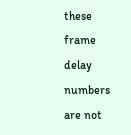these frame delay numbers are not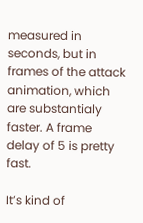measured in seconds, but in frames of the attack animation, which are substantialy faster. A frame delay of 5 is pretty fast.

It’s kind of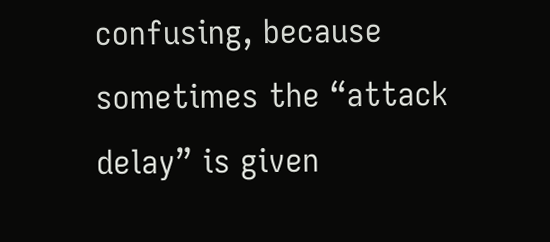confusing, because sometimes the “attack delay” is given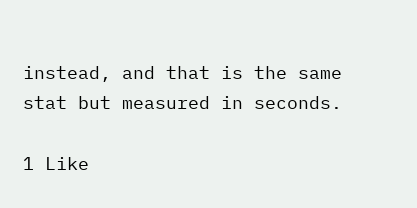instead, and that is the same stat but measured in seconds.

1 Like